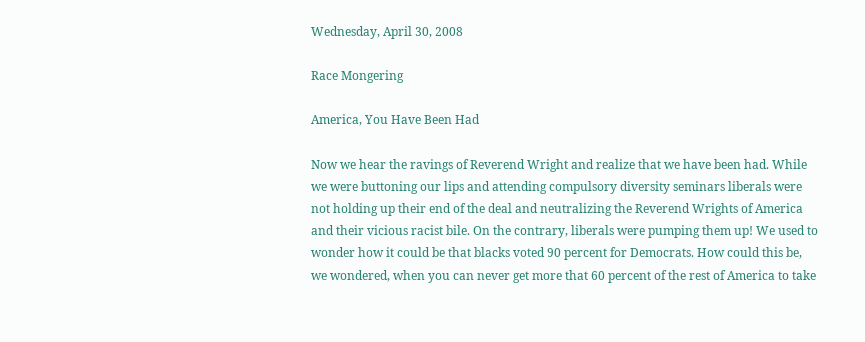Wednesday, April 30, 2008

Race Mongering

America, You Have Been Had

Now we hear the ravings of Reverend Wright and realize that we have been had. While we were buttoning our lips and attending compulsory diversity seminars liberals were not holding up their end of the deal and neutralizing the Reverend Wrights of America and their vicious racist bile. On the contrary, liberals were pumping them up! We used to wonder how it could be that blacks voted 90 percent for Democrats. How could this be, we wondered, when you can never get more that 60 percent of the rest of America to take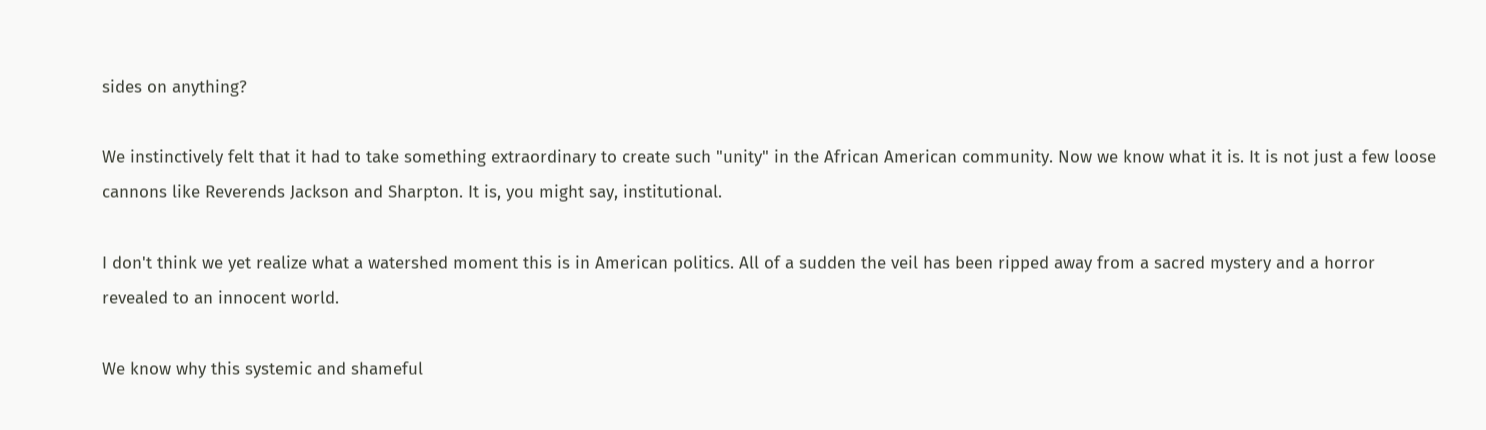sides on anything?

We instinctively felt that it had to take something extraordinary to create such "unity" in the African American community. Now we know what it is. It is not just a few loose cannons like Reverends Jackson and Sharpton. It is, you might say, institutional.

I don't think we yet realize what a watershed moment this is in American politics. All of a sudden the veil has been ripped away from a sacred mystery and a horror revealed to an innocent world.

We know why this systemic and shameful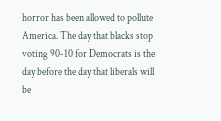horror has been allowed to pollute America. The day that blacks stop voting 90-10 for Democrats is the day before the day that liberals will be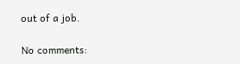out of a job.

No comments: